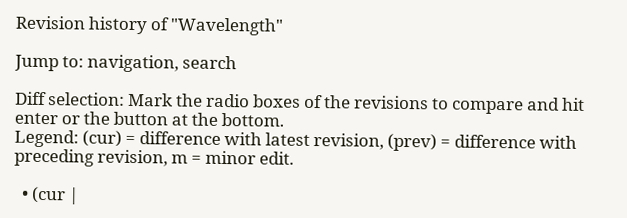Revision history of "Wavelength"

Jump to: navigation, search

Diff selection: Mark the radio boxes of the revisions to compare and hit enter or the button at the bottom.
Legend: (cur) = difference with latest revision, (prev) = difference with preceding revision, m = minor edit.

  • (cur |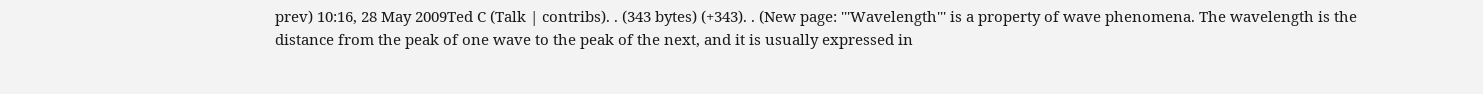prev) 10:16, 28 May 2009Ted C (Talk | contribs). . (343 bytes) (+343). . (New page: '''Wavelength''' is a property of wave phenomena. The wavelength is the distance from the peak of one wave to the peak of the next, and it is usually expressed in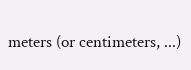meters (or centimeters, ...)